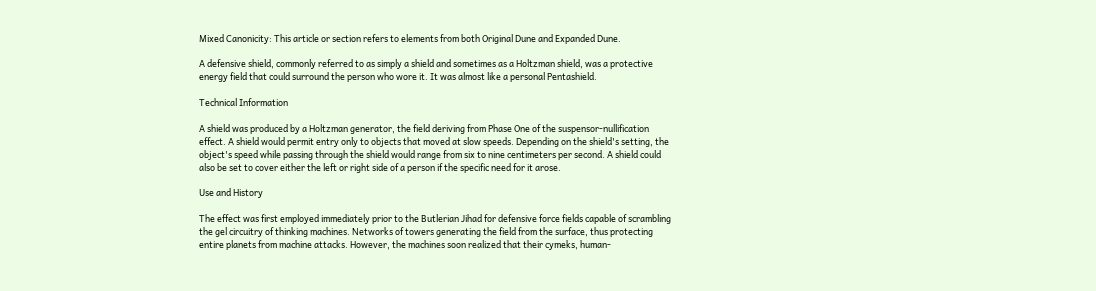Mixed Canonicity: This article or section refers to elements from both Original Dune and Expanded Dune.

A defensive shield, commonly referred to as simply a shield and sometimes as a Holtzman shield, was a protective energy field that could surround the person who wore it. It was almost like a personal Pentashield.

Technical Information

A shield was produced by a Holtzman generator, the field deriving from Phase One of the suspensor-nullification effect. A shield would permit entry only to objects that moved at slow speeds. Depending on the shield's setting, the object's speed while passing through the shield would range from six to nine centimeters per second. A shield could also be set to cover either the left or right side of a person if the specific need for it arose.

Use and History

The effect was first employed immediately prior to the Butlerian Jihad for defensive force fields capable of scrambling the gel circuitry of thinking machines. Networks of towers generating the field from the surface, thus protecting entire planets from machine attacks. However, the machines soon realized that their cymeks, human-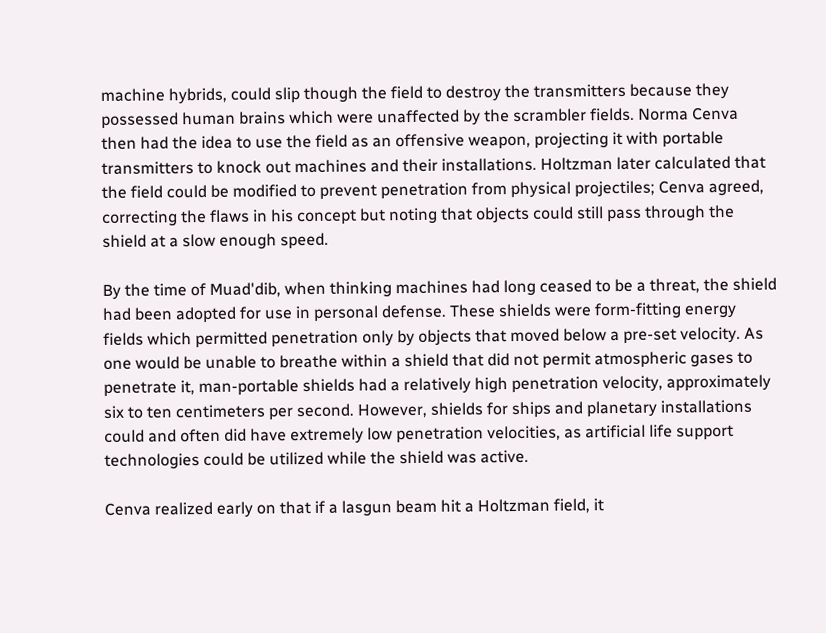machine hybrids, could slip though the field to destroy the transmitters because they possessed human brains which were unaffected by the scrambler fields. Norma Cenva then had the idea to use the field as an offensive weapon, projecting it with portable transmitters to knock out machines and their installations. Holtzman later calculated that the field could be modified to prevent penetration from physical projectiles; Cenva agreed, correcting the flaws in his concept but noting that objects could still pass through the shield at a slow enough speed.

By the time of Muad'dib, when thinking machines had long ceased to be a threat, the shield had been adopted for use in personal defense. These shields were form-fitting energy fields which permitted penetration only by objects that moved below a pre-set velocity. As one would be unable to breathe within a shield that did not permit atmospheric gases to penetrate it, man-portable shields had a relatively high penetration velocity, approximately six to ten centimeters per second. However, shields for ships and planetary installations could and often did have extremely low penetration velocities, as artificial life support technologies could be utilized while the shield was active.

Cenva realized early on that if a lasgun beam hit a Holtzman field, it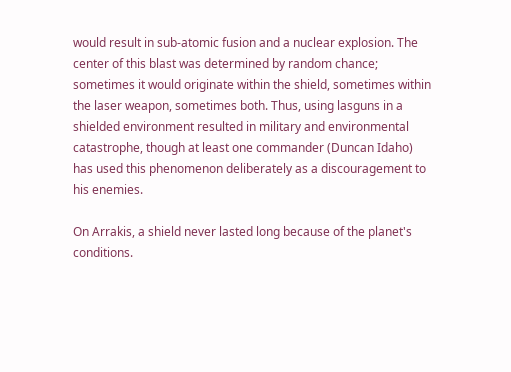would result in sub-atomic fusion and a nuclear explosion. The center of this blast was determined by random chance; sometimes it would originate within the shield, sometimes within the laser weapon, sometimes both. Thus, using lasguns in a shielded environment resulted in military and environmental catastrophe, though at least one commander (Duncan Idaho) has used this phenomenon deliberately as a discouragement to his enemies.

On Arrakis, a shield never lasted long because of the planet's conditions.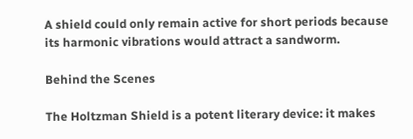A shield could only remain active for short periods because its harmonic vibrations would attract a sandworm.

Behind the Scenes

The Holtzman Shield is a potent literary device: it makes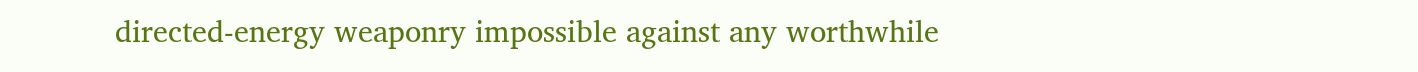directed-energy weaponry impossible against any worthwhile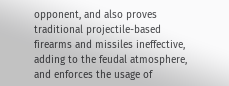opponent, and also proves traditional projectile-based firearms and missiles ineffective, adding to the feudal atmosphere, and enforces the usage of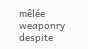mêlée weaponry despite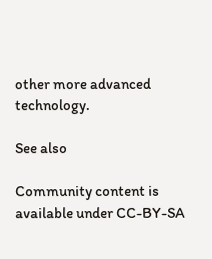other more advanced technology.

See also

Community content is available under CC-BY-SA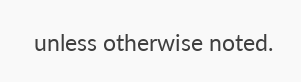unless otherwise noted.